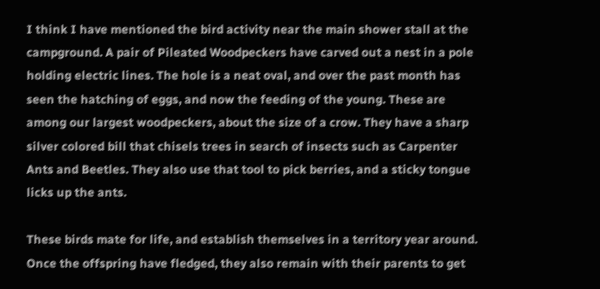I think I have mentioned the bird activity near the main shower stall at the campground. A pair of Pileated Woodpeckers have carved out a nest in a pole holding electric lines. The hole is a neat oval, and over the past month has seen the hatching of eggs, and now the feeding of the young. These are among our largest woodpeckers, about the size of a crow. They have a sharp silver colored bill that chisels trees in search of insects such as Carpenter Ants and Beetles. They also use that tool to pick berries, and a sticky tongue licks up the ants.

These birds mate for life, and establish themselves in a territory year around. Once the offspring have fledged, they also remain with their parents to get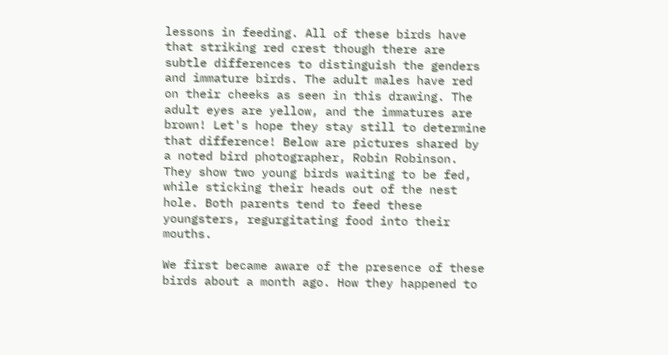lessons in feeding. All of these birds have that striking red crest though there are subtle differences to distinguish the genders and immature birds. The adult males have red on their cheeks as seen in this drawing. The adult eyes are yellow, and the immatures are brown! Let's hope they stay still to determine that difference! Below are pictures shared by a noted bird photographer, Robin Robinson. They show two young birds waiting to be fed, while sticking their heads out of the nest hole. Both parents tend to feed these youngsters, regurgitating food into their mouths.

We first became aware of the presence of these birds about a month ago. How they happened to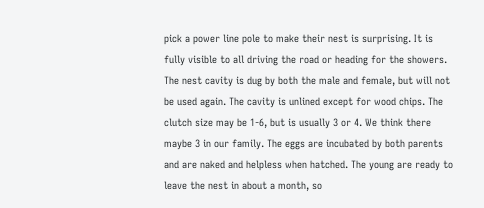pick a power line pole to make their nest is surprising. It is fully visible to all driving the road or heading for the showers. The nest cavity is dug by both the male and female, but will not be used again. The cavity is unlined except for wood chips. The clutch size may be 1-6, but is usually 3 or 4. We think there maybe 3 in our family. The eggs are incubated by both parents and are naked and helpless when hatched. The young are ready to leave the nest in about a month, so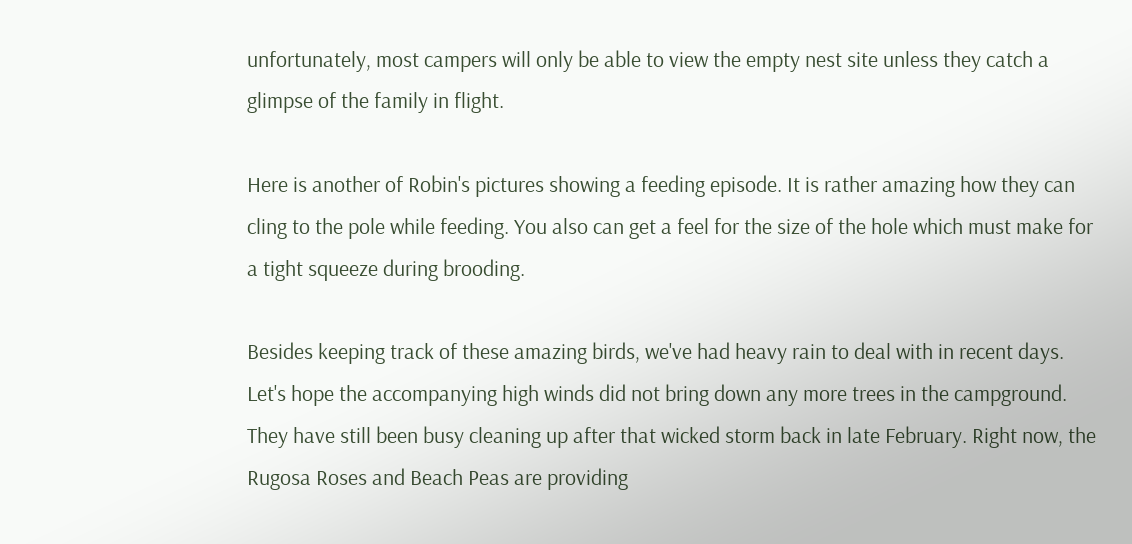unfortunately, most campers will only be able to view the empty nest site unless they catch a glimpse of the family in flight.

Here is another of Robin's pictures showing a feeding episode. It is rather amazing how they can cling to the pole while feeding. You also can get a feel for the size of the hole which must make for a tight squeeze during brooding.

Besides keeping track of these amazing birds, we've had heavy rain to deal with in recent days. Let's hope the accompanying high winds did not bring down any more trees in the campground. They have still been busy cleaning up after that wicked storm back in late February. Right now, the Rugosa Roses and Beach Peas are providing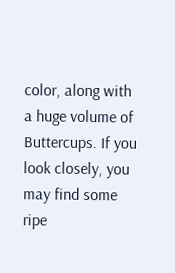color, along with a huge volume of Buttercups. If you look closely, you may find some ripe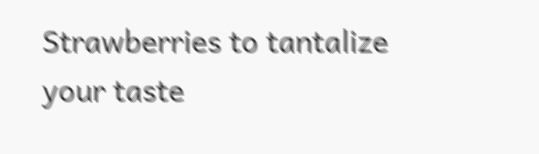Strawberries to tantalize your taste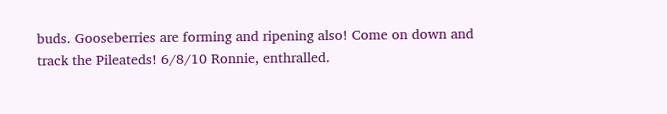buds. Gooseberries are forming and ripening also! Come on down and track the Pileateds! 6/8/10 Ronnie, enthralled.